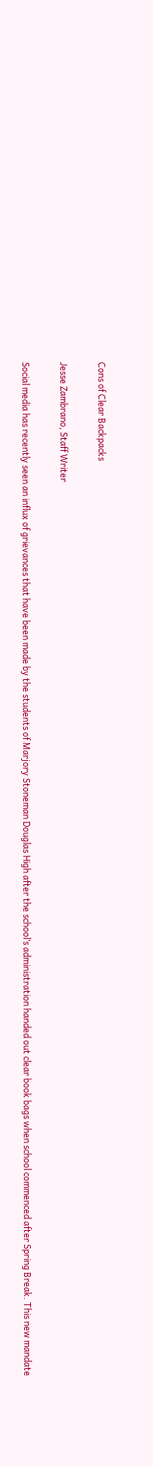Cons of Clear Backpacks

Jesse Zambrano, Staff Writer

Social media has recently seen an influx of grievances that have been made by the students of Marjory Stoneman Douglas High after the school’s administration handed out clear book bags when school commenced after Spring Break. This new mandate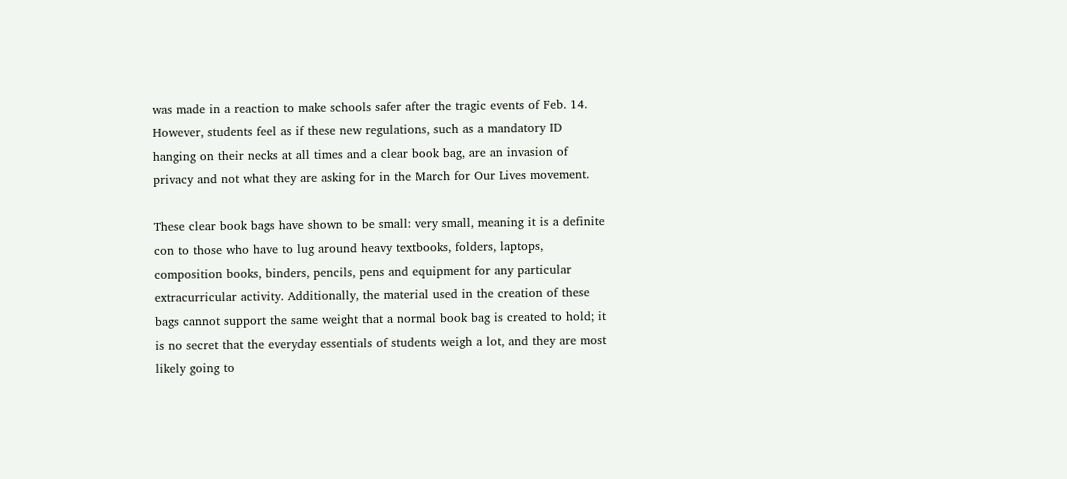was made in a reaction to make schools safer after the tragic events of Feb. 14. However, students feel as if these new regulations, such as a mandatory ID hanging on their necks at all times and a clear book bag, are an invasion of privacy and not what they are asking for in the March for Our Lives movement.

These clear book bags have shown to be small: very small, meaning it is a definite con to those who have to lug around heavy textbooks, folders, laptops, composition books, binders, pencils, pens and equipment for any particular extracurricular activity. Additionally, the material used in the creation of these bags cannot support the same weight that a normal book bag is created to hold; it is no secret that the everyday essentials of students weigh a lot, and they are most likely going to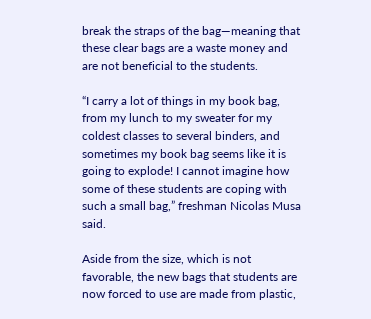break the straps of the bag—meaning that these clear bags are a waste money and are not beneficial to the students.

“I carry a lot of things in my book bag, from my lunch to my sweater for my coldest classes to several binders, and sometimes my book bag seems like it is going to explode! I cannot imagine how some of these students are coping with such a small bag,” freshman Nicolas Musa said.

Aside from the size, which is not favorable, the new bags that students are now forced to use are made from plastic,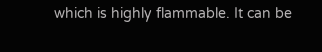which is highly flammable. It can be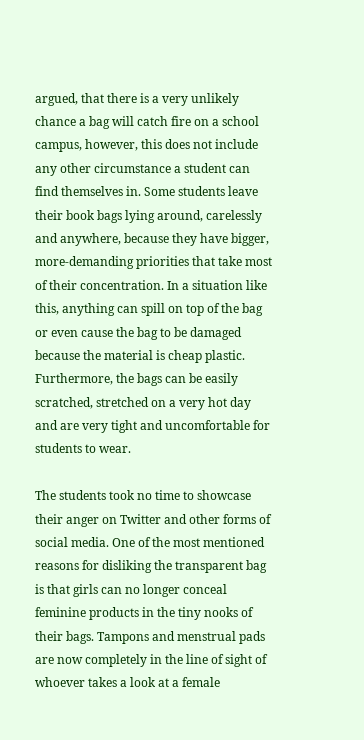argued, that there is a very unlikely chance a bag will catch fire on a school campus, however, this does not include any other circumstance a student can find themselves in. Some students leave their book bags lying around, carelessly and anywhere, because they have bigger, more-demanding priorities that take most of their concentration. In a situation like this, anything can spill on top of the bag or even cause the bag to be damaged because the material is cheap plastic. Furthermore, the bags can be easily scratched, stretched on a very hot day and are very tight and uncomfortable for students to wear.

The students took no time to showcase their anger on Twitter and other forms of social media. One of the most mentioned reasons for disliking the transparent bag is that girls can no longer conceal feminine products in the tiny nooks of their bags. Tampons and menstrual pads are now completely in the line of sight of whoever takes a look at a female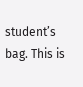student’s bag. This is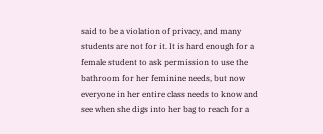said to be a violation of privacy, and many students are not for it. It is hard enough for a female student to ask permission to use the bathroom for her feminine needs, but now everyone in her entire class needs to know and see when she digs into her bag to reach for a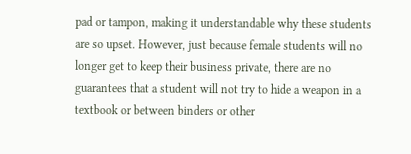pad or tampon, making it understandable why these students are so upset. However, just because female students will no longer get to keep their business private, there are no guarantees that a student will not try to hide a weapon in a textbook or between binders or other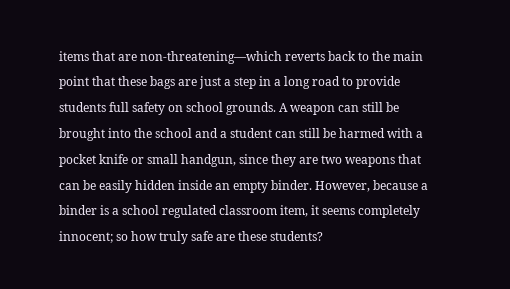items that are non-threatening—which reverts back to the main point that these bags are just a step in a long road to provide students full safety on school grounds. A weapon can still be brought into the school and a student can still be harmed with a pocket knife or small handgun, since they are two weapons that can be easily hidden inside an empty binder. However, because a binder is a school regulated classroom item, it seems completely innocent; so how truly safe are these students?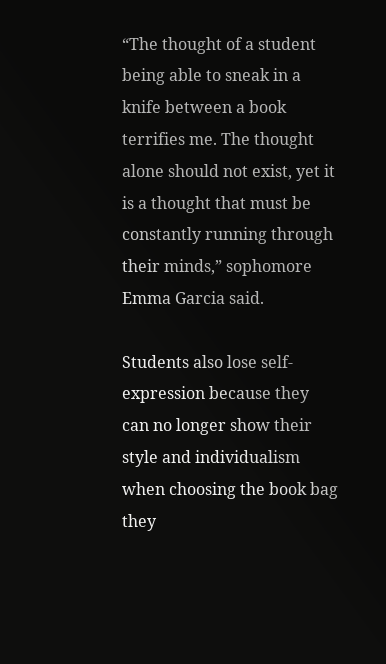“The thought of a student being able to sneak in a knife between a book terrifies me. The thought alone should not exist, yet it is a thought that must be constantly running through their minds,” sophomore Emma Garcia said.

Students also lose self-expression because they can no longer show their style and individualism when choosing the book bag they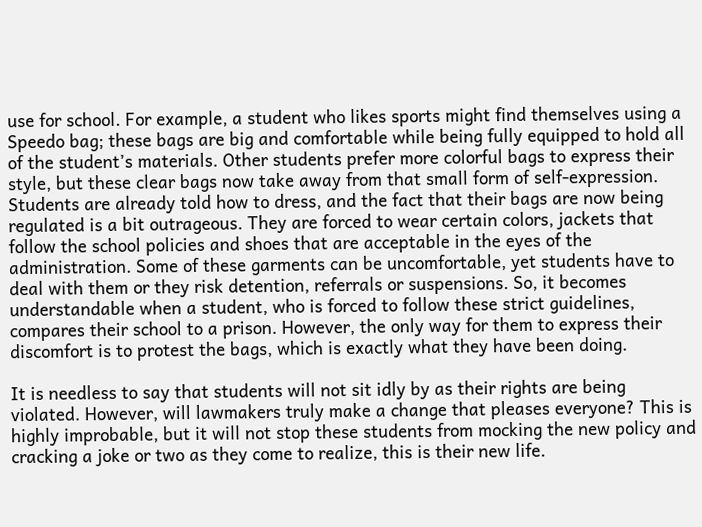use for school. For example, a student who likes sports might find themselves using a Speedo bag; these bags are big and comfortable while being fully equipped to hold all of the student’s materials. Other students prefer more colorful bags to express their style, but these clear bags now take away from that small form of self-expression. Students are already told how to dress, and the fact that their bags are now being regulated is a bit outrageous. They are forced to wear certain colors, jackets that follow the school policies and shoes that are acceptable in the eyes of the administration. Some of these garments can be uncomfortable, yet students have to deal with them or they risk detention, referrals or suspensions. So, it becomes understandable when a student, who is forced to follow these strict guidelines, compares their school to a prison. However, the only way for them to express their discomfort is to protest the bags, which is exactly what they have been doing.

It is needless to say that students will not sit idly by as their rights are being violated. However, will lawmakers truly make a change that pleases everyone? This is highly improbable, but it will not stop these students from mocking the new policy and cracking a joke or two as they come to realize, this is their new life.